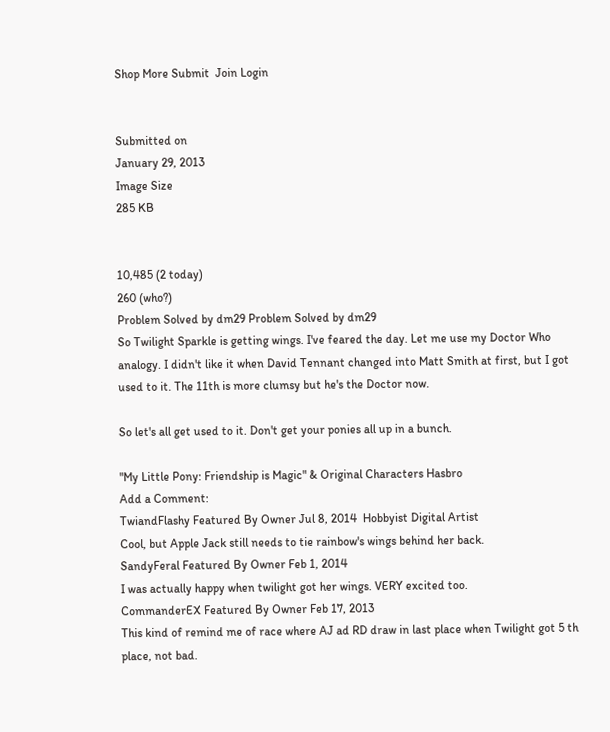Shop More Submit  Join Login


Submitted on
January 29, 2013
Image Size
285 KB


10,485 (2 today)
260 (who?)
Problem Solved by dm29 Problem Solved by dm29
So Twilight Sparkle is getting wings. I've feared the day. Let me use my Doctor Who analogy. I didn't like it when David Tennant changed into Matt Smith at first, but I got used to it. The 11th is more clumsy but he's the Doctor now.

So let's all get used to it. Don't get your ponies all up in a bunch.

"My Little Pony: Friendship is Magic" & Original Characters Hasbro
Add a Comment:
TwiandFlashy Featured By Owner Jul 8, 2014  Hobbyist Digital Artist
Cool, but Apple Jack still needs to tie rainbow's wings behind her back.
SandyFeral Featured By Owner Feb 1, 2014
I was actually happy when twilight got her wings. VERY excited too.
CommanderEX Featured By Owner Feb 17, 2013
This kind of remind me of race where AJ ad RD draw in last place when Twilight got 5 th place, not bad.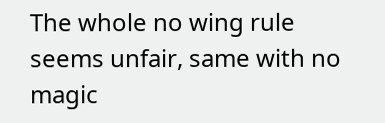The whole no wing rule seems unfair, same with no magic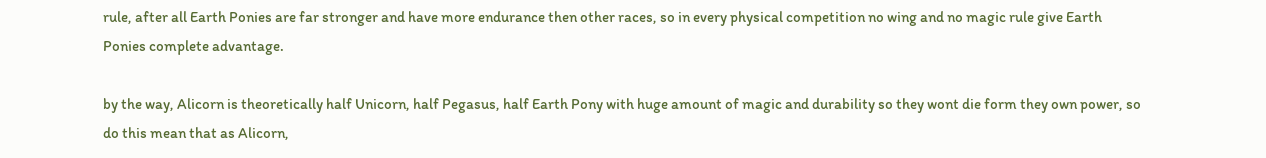rule, after all Earth Ponies are far stronger and have more endurance then other races, so in every physical competition no wing and no magic rule give Earth Ponies complete advantage.

by the way, Alicorn is theoretically half Unicorn, half Pegasus, half Earth Pony with huge amount of magic and durability so they wont die form they own power, so do this mean that as Alicorn,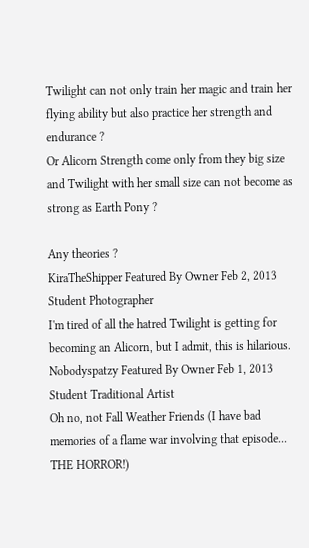Twilight can not only train her magic and train her flying ability but also practice her strength and endurance ?
Or Alicorn Strength come only from they big size and Twilight with her small size can not become as strong as Earth Pony ?

Any theories ?
KiraTheShipper Featured By Owner Feb 2, 2013  Student Photographer
I'm tired of all the hatred Twilight is getting for becoming an Alicorn, but I admit, this is hilarious.
Nobodyspatzy Featured By Owner Feb 1, 2013  Student Traditional Artist
Oh no, not Fall Weather Friends (I have bad memories of a flame war involving that episode... THE HORROR!)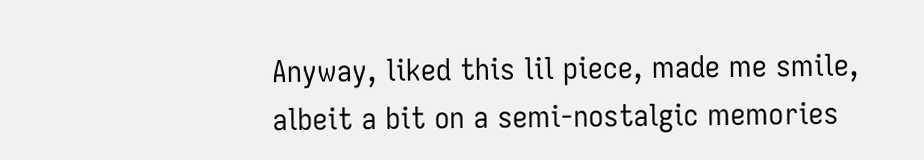Anyway, liked this lil piece, made me smile, albeit a bit on a semi-nostalgic memories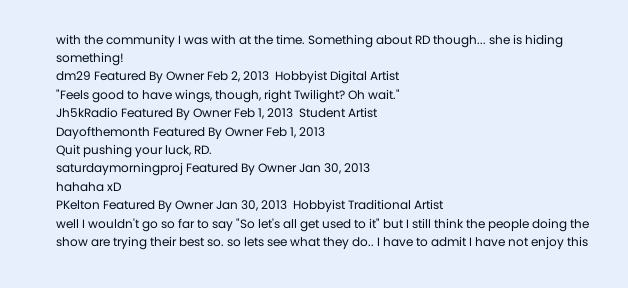with the community I was with at the time. Something about RD though... she is hiding something!
dm29 Featured By Owner Feb 2, 2013  Hobbyist Digital Artist
"Feels good to have wings, though, right Twilight? Oh wait."
Jh5kRadio Featured By Owner Feb 1, 2013  Student Artist
Dayofthemonth Featured By Owner Feb 1, 2013
Quit pushing your luck, RD.
saturdaymorningproj Featured By Owner Jan 30, 2013
hahaha xD
PKelton Featured By Owner Jan 30, 2013  Hobbyist Traditional Artist
well I wouldn't go so far to say "So let's all get used to it" but I still think the people doing the show are trying their best so. so lets see what they do.. I have to admit I have not enjoy this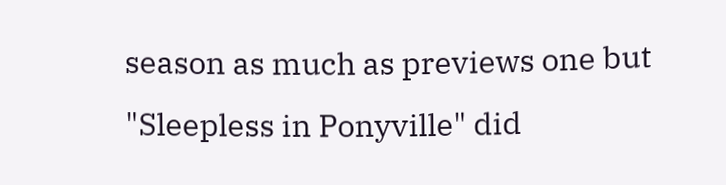season as much as previews one but "Sleepless in Ponyville" did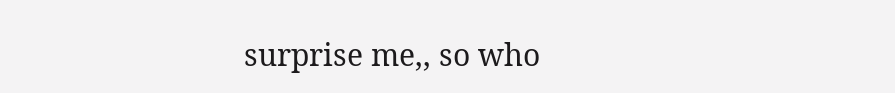surprise me,, so who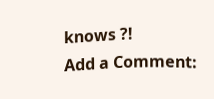knows ?!
Add a Comment: